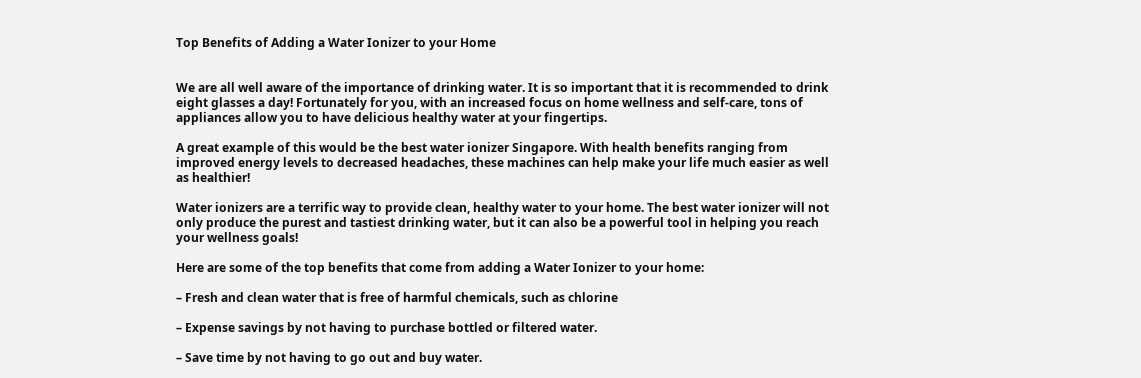Top Benefits of Adding a Water Ionizer to your Home


We are all well aware of the importance of drinking water. It is so important that it is recommended to drink eight glasses a day! Fortunately for you, with an increased focus on home wellness and self-care, tons of appliances allow you to have delicious healthy water at your fingertips.

A great example of this would be the best water ionizer Singapore. With health benefits ranging from improved energy levels to decreased headaches, these machines can help make your life much easier as well as healthier!

Water ionizers are a terrific way to provide clean, healthy water to your home. The best water ionizer will not only produce the purest and tastiest drinking water, but it can also be a powerful tool in helping you reach your wellness goals!

Here are some of the top benefits that come from adding a Water Ionizer to your home:

– Fresh and clean water that is free of harmful chemicals, such as chlorine

– Expense savings by not having to purchase bottled or filtered water.

– Save time by not having to go out and buy water.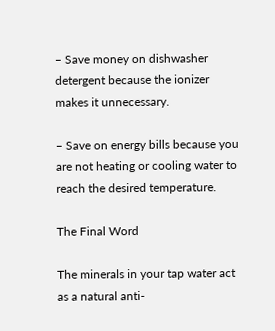– Save money on dishwasher detergent because the ionizer makes it unnecessary.

– Save on energy bills because you are not heating or cooling water to reach the desired temperature.

The Final Word

The minerals in your tap water act as a natural anti-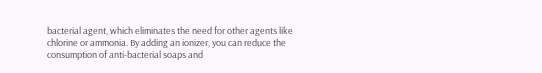bacterial agent, which eliminates the need for other agents like chlorine or ammonia. By adding an ionizer, you can reduce the consumption of anti-bacterial soaps and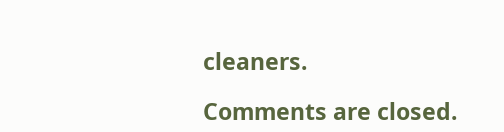cleaners.

Comments are closed.